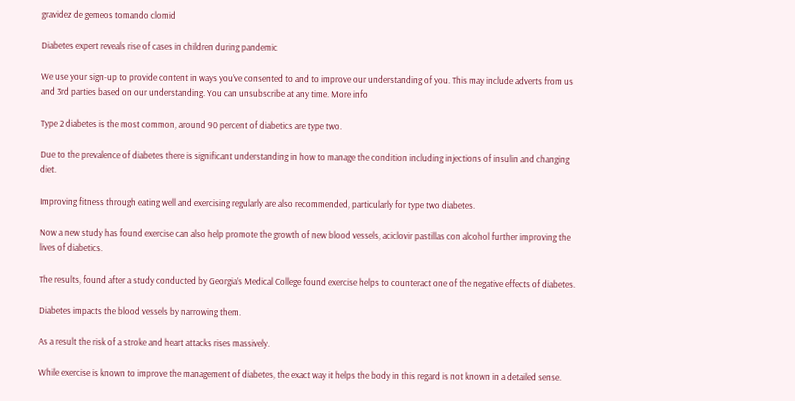gravidez de gemeos tomando clomid

Diabetes expert reveals rise of cases in children during pandemic

We use your sign-up to provide content in ways you’ve consented to and to improve our understanding of you. This may include adverts from us and 3rd parties based on our understanding. You can unsubscribe at any time. More info

Type 2 diabetes is the most common, around 90 percent of diabetics are type two.

Due to the prevalence of diabetes there is significant understanding in how to manage the condition including injections of insulin and changing diet.

Improving fitness through eating well and exercising regularly are also recommended, particularly for type two diabetes.

Now a new study has found exercise can also help promote the growth of new blood vessels, aciclovir pastillas con alcohol further improving the lives of diabetics.

The results, found after a study conducted by Georgia’s Medical College found exercise helps to counteract one of the negative effects of diabetes.

Diabetes impacts the blood vessels by narrowing them.

As a result the risk of a stroke and heart attacks rises massively.

While exercise is known to improve the management of diabetes, the exact way it helps the body in this regard is not known in a detailed sense.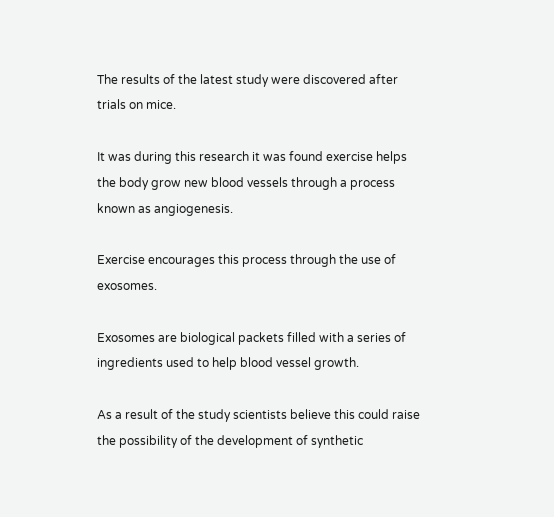The results of the latest study were discovered after trials on mice.

It was during this research it was found exercise helps the body grow new blood vessels through a process known as angiogenesis.

Exercise encourages this process through the use of exosomes.

Exosomes are biological packets filled with a series of ingredients used to help blood vessel growth.

As a result of the study scientists believe this could raise the possibility of the development of synthetic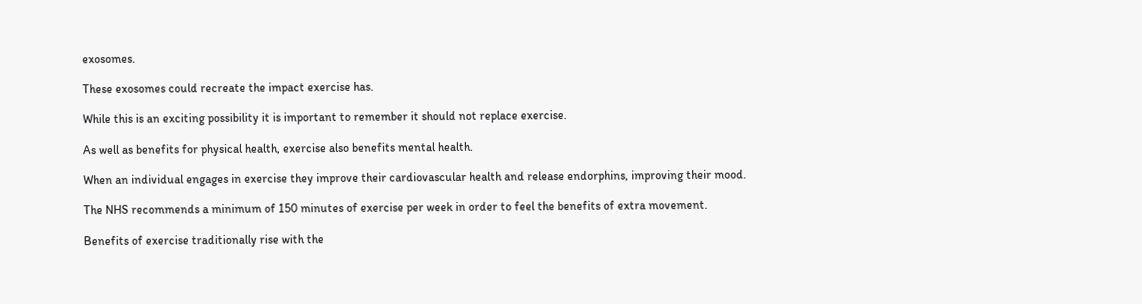exosomes.

These exosomes could recreate the impact exercise has.

While this is an exciting possibility it is important to remember it should not replace exercise.

As well as benefits for physical health, exercise also benefits mental health.

When an individual engages in exercise they improve their cardiovascular health and release endorphins, improving their mood.

The NHS recommends a minimum of 150 minutes of exercise per week in order to feel the benefits of extra movement.

Benefits of exercise traditionally rise with the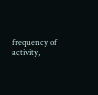frequency of activity,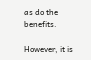as do the benefits.

However, it is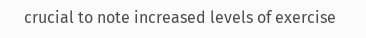crucial to note increased levels of exercise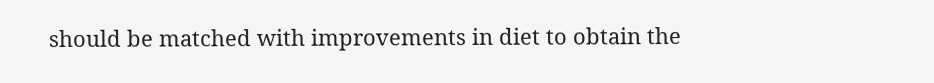should be matched with improvements in diet to obtain the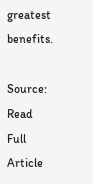greatest benefits.

Source: Read Full Article